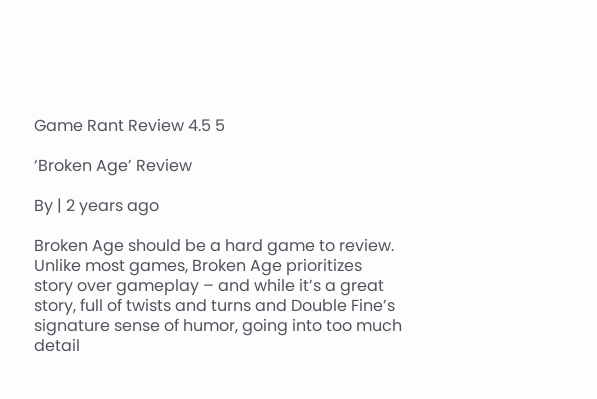Game Rant Review 4.5 5

‘Broken Age’ Review

By | 2 years ago

Broken Age should be a hard game to review. Unlike most games, Broken Age prioritizes story over gameplay – and while it’s a great story, full of twists and turns and Double Fine’s signature sense of humor, going into too much detail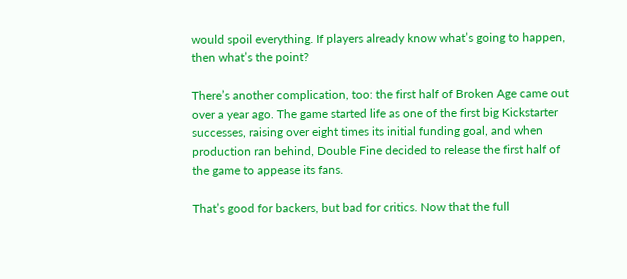would spoil everything. If players already know what’s going to happen, then what’s the point?

There’s another complication, too: the first half of Broken Age came out over a year ago. The game started life as one of the first big Kickstarter successes, raising over eight times its initial funding goal, and when production ran behind, Double Fine decided to release the first half of the game to appease its fans.

That’s good for backers, but bad for critics. Now that the full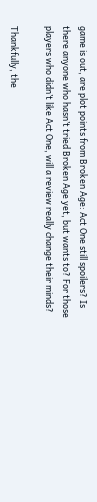game is out, are plot points from Broken Age: Act One still spoilers? Is there anyone who hasn’t tried Broken Age yet, but wants to? For those players who didn’t like Act One, will a review really change their minds?

Thankfully, the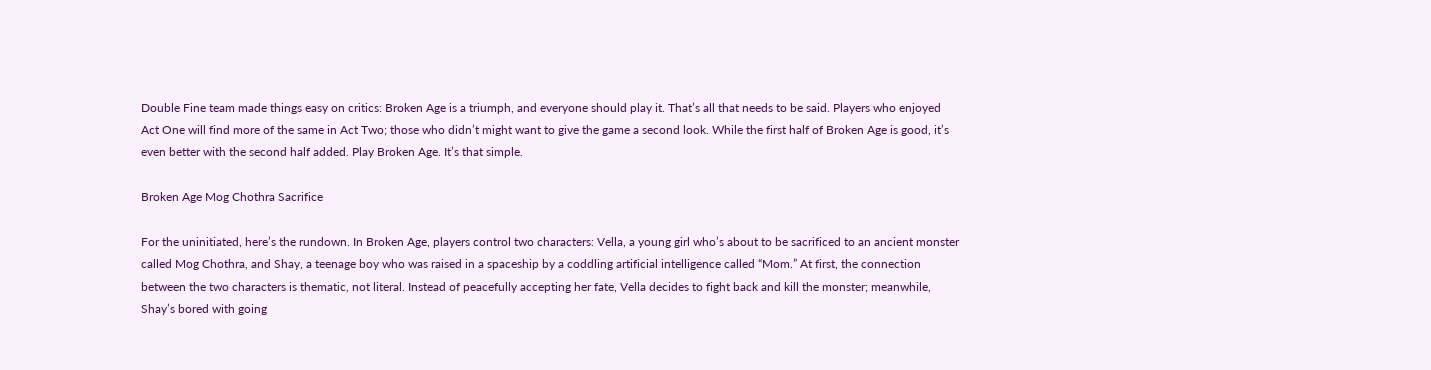Double Fine team made things easy on critics: Broken Age is a triumph, and everyone should play it. That’s all that needs to be said. Players who enjoyed Act One will find more of the same in Act Two; those who didn’t might want to give the game a second look. While the first half of Broken Age is good, it’s even better with the second half added. Play Broken Age. It’s that simple.

Broken Age Mog Chothra Sacrifice

For the uninitiated, here’s the rundown. In Broken Age, players control two characters: Vella, a young girl who’s about to be sacrificed to an ancient monster called Mog Chothra, and Shay, a teenage boy who was raised in a spaceship by a coddling artificial intelligence called “Mom.” At first, the connection between the two characters is thematic, not literal. Instead of peacefully accepting her fate, Vella decides to fight back and kill the monster; meanwhile, Shay’s bored with going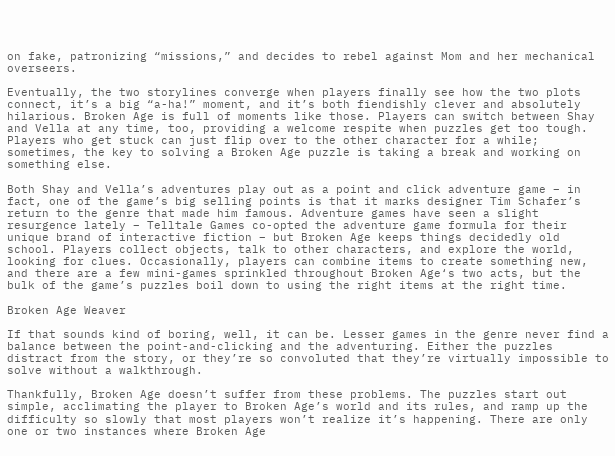on fake, patronizing “missions,” and decides to rebel against Mom and her mechanical overseers.

Eventually, the two storylines converge when players finally see how the two plots connect, it’s a big “a-ha!” moment, and it’s both fiendishly clever and absolutely hilarious. Broken Age is full of moments like those. Players can switch between Shay and Vella at any time, too, providing a welcome respite when puzzles get too tough. Players who get stuck can just flip over to the other character for a while; sometimes, the key to solving a Broken Age puzzle is taking a break and working on something else.

Both Shay and Vella’s adventures play out as a point and click adventure game – in fact, one of the game’s big selling points is that it marks designer Tim Schafer’s return to the genre that made him famous. Adventure games have seen a slight resurgence lately – Telltale Games co-opted the adventure game formula for their unique brand of interactive fiction – but Broken Age keeps things decidedly old school. Players collect objects, talk to other characters, and explore the world, looking for clues. Occasionally, players can combine items to create something new, and there are a few mini-games sprinkled throughout Broken Age‘s two acts, but the bulk of the game’s puzzles boil down to using the right items at the right time.

Broken Age Weaver

If that sounds kind of boring, well, it can be. Lesser games in the genre never find a balance between the point-and-clicking and the adventuring. Either the puzzles distract from the story, or they’re so convoluted that they’re virtually impossible to solve without a walkthrough.

Thankfully, Broken Age doesn’t suffer from these problems. The puzzles start out simple, acclimating the player to Broken Age’s world and its rules, and ramp up the difficulty so slowly that most players won’t realize it’s happening. There are only one or two instances where Broken Age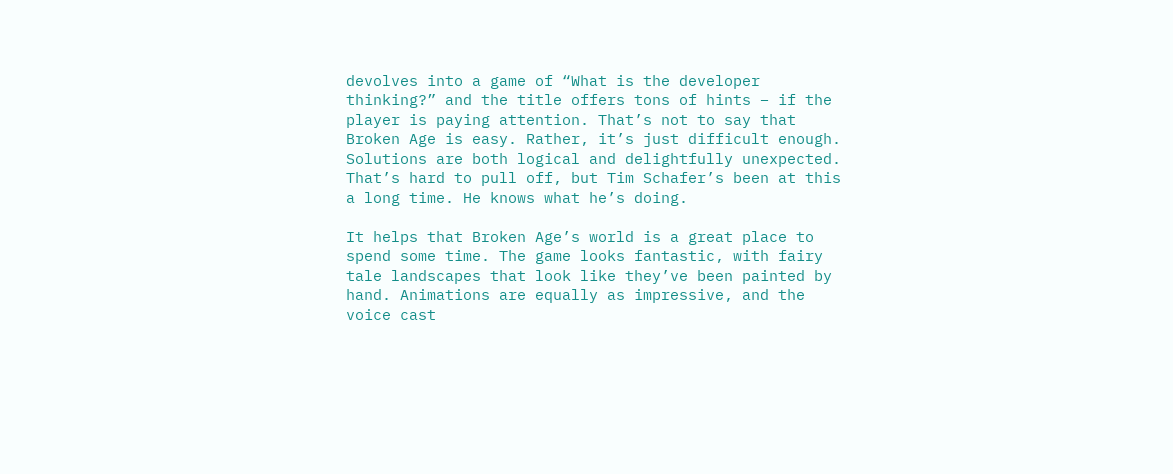devolves into a game of “What is the developer thinking?” and the title offers tons of hints – if the player is paying attention. That’s not to say that Broken Age is easy. Rather, it’s just difficult enough. Solutions are both logical and delightfully unexpected. That’s hard to pull off, but Tim Schafer’s been at this a long time. He knows what he’s doing.

It helps that Broken Age’s world is a great place to spend some time. The game looks fantastic, with fairy tale landscapes that look like they’ve been painted by hand. Animations are equally as impressive, and the voice cast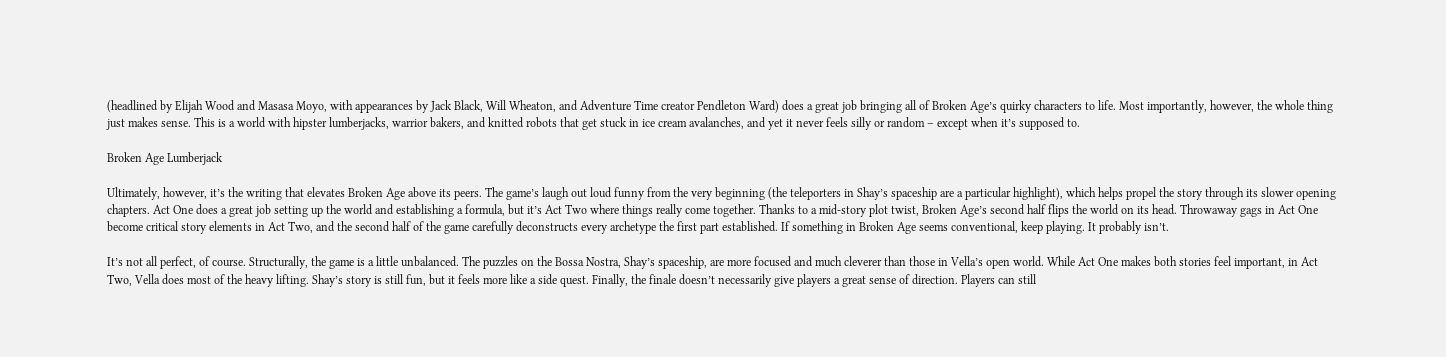(headlined by Elijah Wood and Masasa Moyo, with appearances by Jack Black, Will Wheaton, and Adventure Time creator Pendleton Ward) does a great job bringing all of Broken Age’s quirky characters to life. Most importantly, however, the whole thing just makes sense. This is a world with hipster lumberjacks, warrior bakers, and knitted robots that get stuck in ice cream avalanches, and yet it never feels silly or random – except when it’s supposed to.

Broken Age Lumberjack

Ultimately, however, it’s the writing that elevates Broken Age above its peers. The game’s laugh out loud funny from the very beginning (the teleporters in Shay’s spaceship are a particular highlight), which helps propel the story through its slower opening chapters. Act One does a great job setting up the world and establishing a formula, but it’s Act Two where things really come together. Thanks to a mid-story plot twist, Broken Age’s second half flips the world on its head. Throwaway gags in Act One become critical story elements in Act Two, and the second half of the game carefully deconstructs every archetype the first part established. If something in Broken Age seems conventional, keep playing. It probably isn’t.

It’s not all perfect, of course. Structurally, the game is a little unbalanced. The puzzles on the Bossa Nostra, Shay’s spaceship, are more focused and much cleverer than those in Vella’s open world. While Act One makes both stories feel important, in Act Two, Vella does most of the heavy lifting. Shay’s story is still fun, but it feels more like a side quest. Finally, the finale doesn’t necessarily give players a great sense of direction. Players can still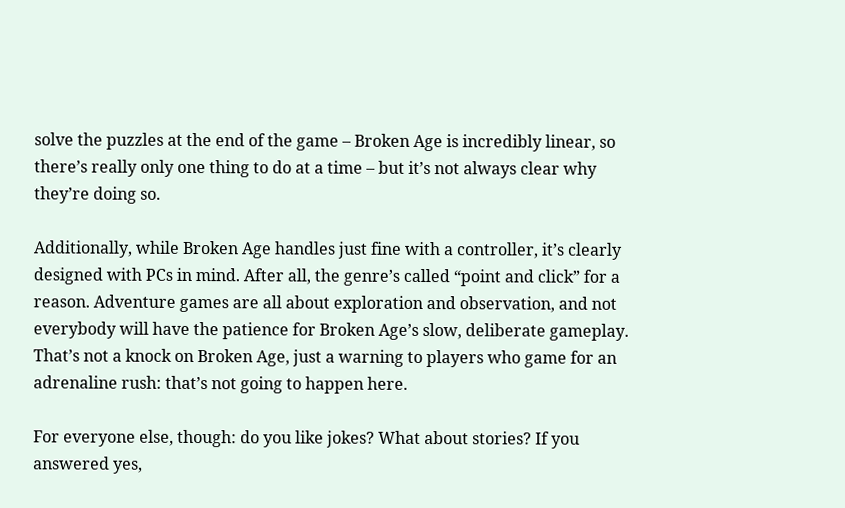solve the puzzles at the end of the game – Broken Age is incredibly linear, so there’s really only one thing to do at a time – but it’s not always clear why they’re doing so.

Additionally, while Broken Age handles just fine with a controller, it’s clearly designed with PCs in mind. After all, the genre’s called “point and click” for a reason. Adventure games are all about exploration and observation, and not everybody will have the patience for Broken Age’s slow, deliberate gameplay. That’s not a knock on Broken Age, just a warning to players who game for an adrenaline rush: that’s not going to happen here.

For everyone else, though: do you like jokes? What about stories? If you answered yes,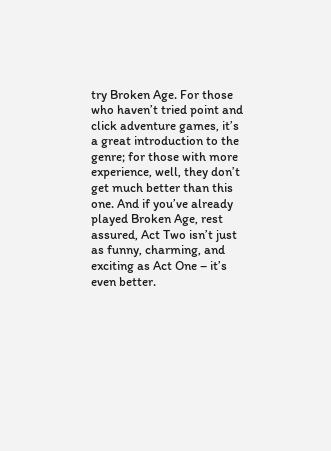try Broken Age. For those who haven’t tried point and click adventure games, it’s a great introduction to the genre; for those with more experience, well, they don’t get much better than this one. And if you’ve already played Broken Age, rest assured, Act Two isn’t just as funny, charming, and exciting as Act One – it’s even better.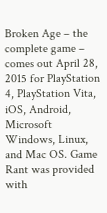Broken Age – the complete game – comes out April 28, 2015 for PlayStation 4, PlayStation Vita, iOS, Android, Microsoft Windows, Linux, and Mac OS. Game Rant was provided with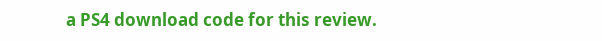a PS4 download code for this review.